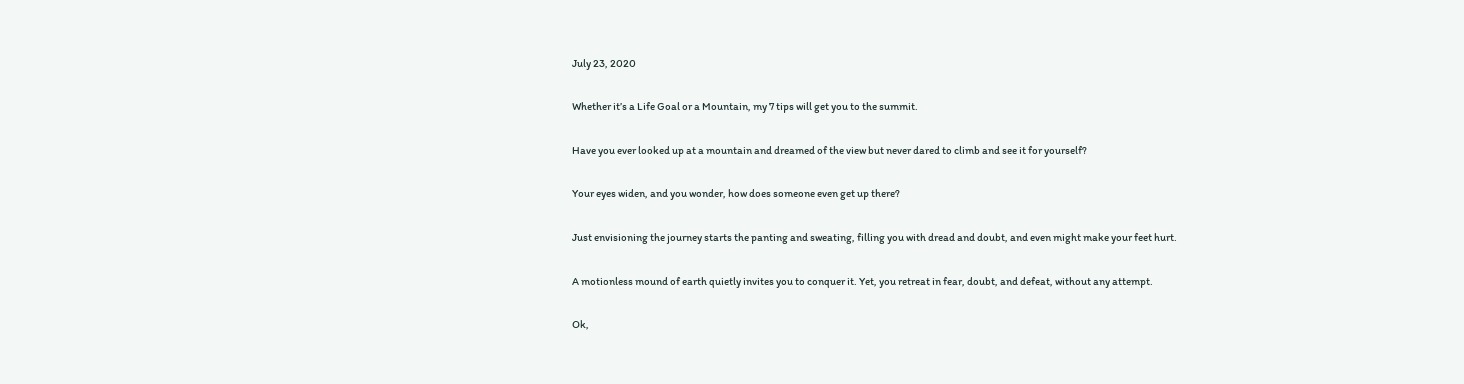July 23, 2020

Whether it’s a Life Goal or a Mountain, my 7 tips will get you to the summit.

Have you ever looked up at a mountain and dreamed of the view but never dared to climb and see it for yourself?

Your eyes widen, and you wonder, how does someone even get up there?

Just envisioning the journey starts the panting and sweating, filling you with dread and doubt, and even might make your feet hurt.

A motionless mound of earth quietly invites you to conquer it. Yet, you retreat in fear, doubt, and defeat, without any attempt.

Ok,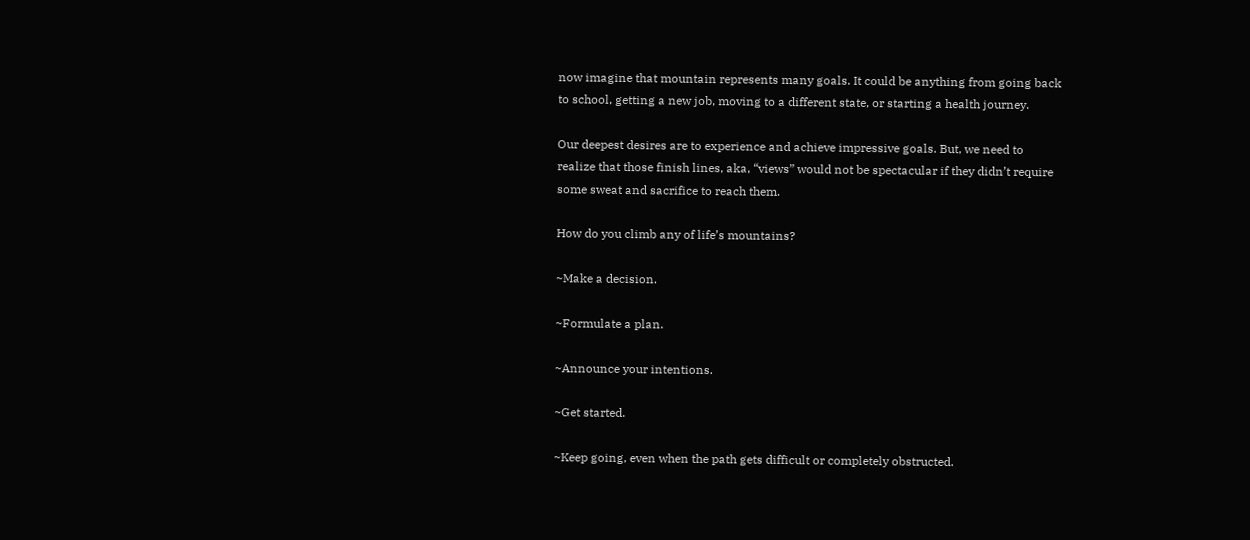now imagine that mountain represents many goals. It could be anything from going back to school, getting a new job, moving to a different state, or starting a health journey.

Our deepest desires are to experience and achieve impressive goals. But, we need to realize that those finish lines, aka, “views” would not be spectacular if they didn’t require some sweat and sacrifice to reach them.

How do you climb any of life’s mountains?

~Make a decision.

~Formulate a plan.

~Announce your intentions.

~Get started.

~Keep going, even when the path gets difficult or completely obstructed.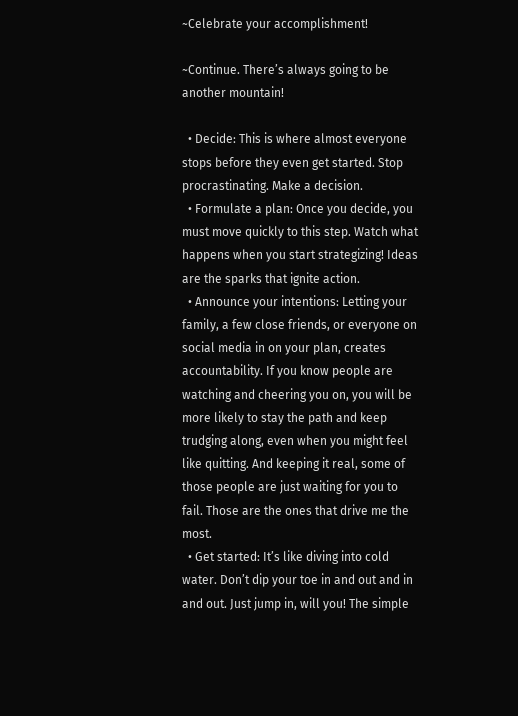~Celebrate your accomplishment!

~Continue. There’s always going to be another mountain!

  • Decide: This is where almost everyone stops before they even get started. Stop procrastinating. Make a decision.
  • Formulate a plan: Once you decide, you must move quickly to this step. Watch what happens when you start strategizing! Ideas are the sparks that ignite action.
  • Announce your intentions: Letting your family, a few close friends, or everyone on social media in on your plan, creates accountability. If you know people are watching and cheering you on, you will be more likely to stay the path and keep trudging along, even when you might feel like quitting. And keeping it real, some of those people are just waiting for you to fail. Those are the ones that drive me the most.
  • Get started: It’s like diving into cold water. Don’t dip your toe in and out and in and out. Just jump in, will you! The simple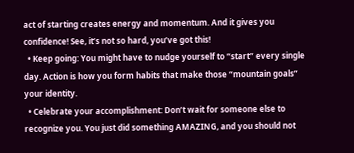act of starting creates energy and momentum. And it gives you confidence! See, it’s not so hard, you’ve got this!
  • Keep going: You might have to nudge yourself to “start” every single day. Action is how you form habits that make those “mountain goals” your identity.
  • Celebrate your accomplishment: Don’t wait for someone else to recognize you. You just did something AMAZING, and you should not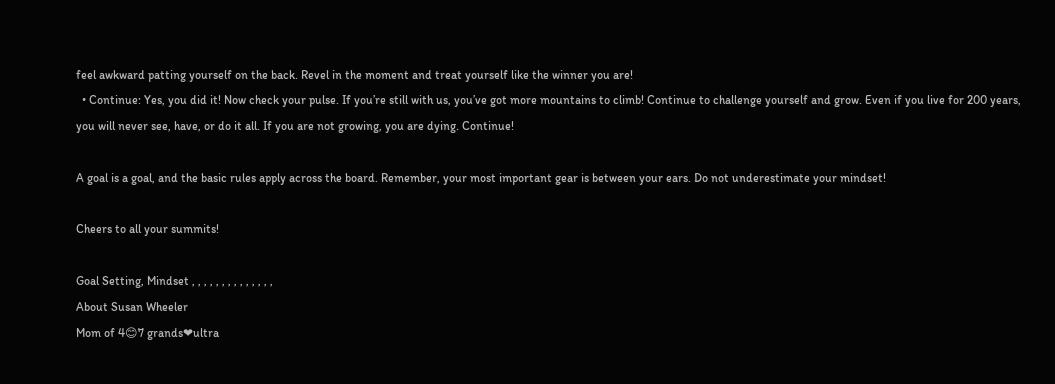feel awkward patting yourself on the back. Revel in the moment and treat yourself like the winner you are!
  • Continue: Yes, you did it! Now check your pulse. If you’re still with us, you’ve got more mountains to climb! Continue to challenge yourself and grow. Even if you live for 200 years, you will never see, have, or do it all. If you are not growing, you are dying. Continue!

A goal is a goal, and the basic rules apply across the board. Remember, your most important gear is between your ears. Do not underestimate your mindset!

Cheers to all your summits!

Goal Setting, Mindset , , , , , , , , , , , , , ,
About Susan Wheeler
Mom of 4😊7 grands❤ultra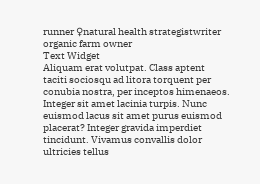runner ♀natural health strategistwriter organic farm owner
Text Widget
Aliquam erat volutpat. Class aptent taciti sociosqu ad litora torquent per conubia nostra, per inceptos himenaeos. Integer sit amet lacinia turpis. Nunc euismod lacus sit amet purus euismod placerat? Integer gravida imperdiet tincidunt. Vivamus convallis dolor ultricies tellus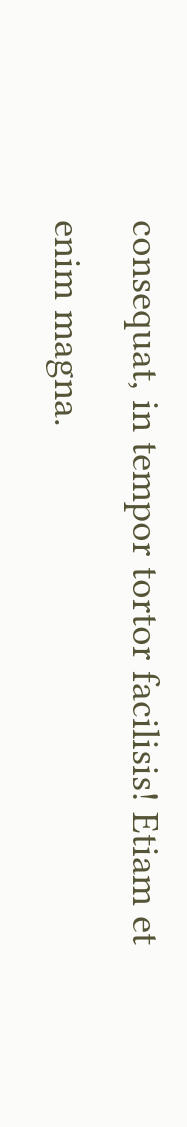consequat, in tempor tortor facilisis! Etiam et enim magna.